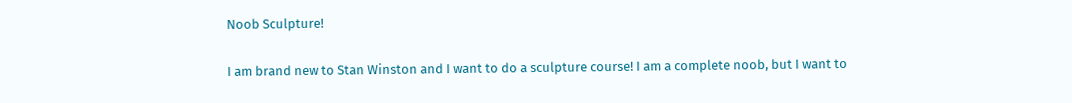Noob Sculpture!

I am brand new to Stan Winston and I want to do a sculpture course! I am a complete noob, but I want to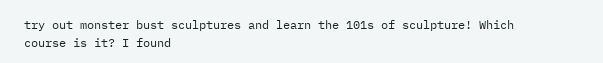try out monster bust sculptures and learn the 101s of sculpture! Which course is it? I found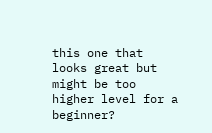this one that looks great but might be too higher level for a beginner?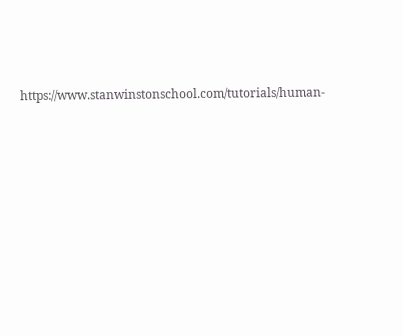https://www.stanwinstonschool.com/tutorials/human-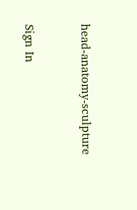head-anatomy-sculpture


Sign In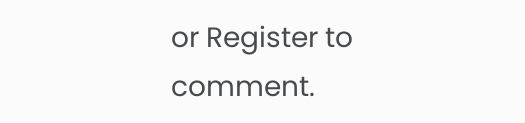or Register to comment.